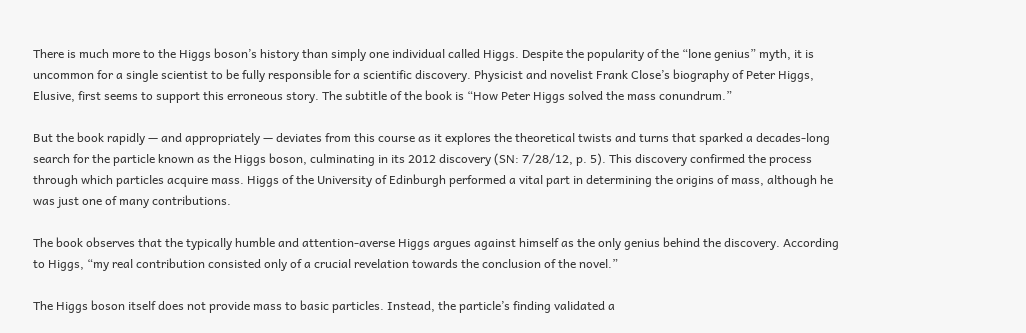There is much more to the Higgs boson’s history than simply one individual called Higgs. Despite the popularity of the “lone genius” myth, it is uncommon for a single scientist to be fully responsible for a scientific discovery. Physicist and novelist Frank Close’s biography of Peter Higgs, Elusive, first seems to support this erroneous story. The subtitle of the book is “How Peter Higgs solved the mass conundrum.”

But the book rapidly — and appropriately — deviates from this course as it explores the theoretical twists and turns that sparked a decades-long search for the particle known as the Higgs boson, culminating in its 2012 discovery (SN: 7/28/12, p. 5). This discovery confirmed the process through which particles acquire mass. Higgs of the University of Edinburgh performed a vital part in determining the origins of mass, although he was just one of many contributions.

The book observes that the typically humble and attention-averse Higgs argues against himself as the only genius behind the discovery. According to Higgs, “my real contribution consisted only of a crucial revelation towards the conclusion of the novel.”

The Higgs boson itself does not provide mass to basic particles. Instead, the particle’s finding validated a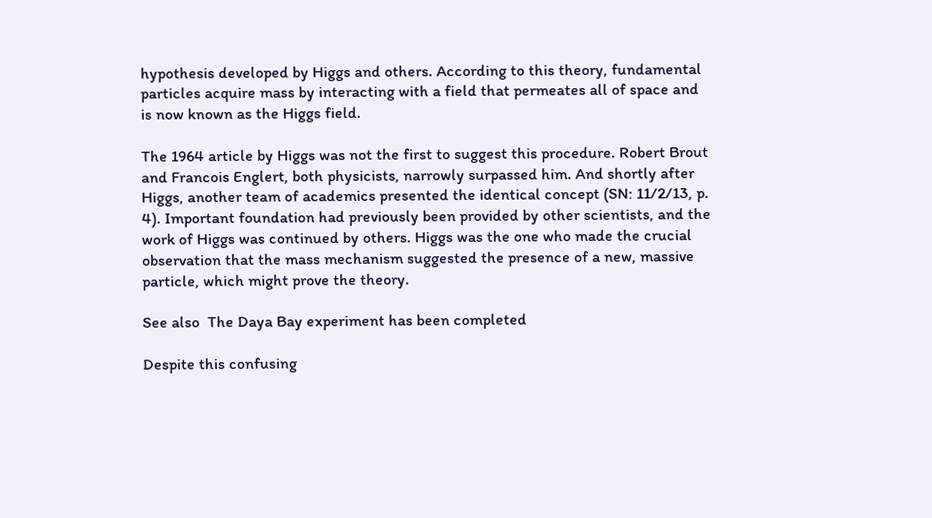hypothesis developed by Higgs and others. According to this theory, fundamental particles acquire mass by interacting with a field that permeates all of space and is now known as the Higgs field.

The 1964 article by Higgs was not the first to suggest this procedure. Robert Brout and Francois Englert, both physicists, narrowly surpassed him. And shortly after Higgs, another team of academics presented the identical concept (SN: 11/2/13, p. 4). Important foundation had previously been provided by other scientists, and the work of Higgs was continued by others. Higgs was the one who made the crucial observation that the mass mechanism suggested the presence of a new, massive particle, which might prove the theory.

See also  The Daya Bay experiment has been completed

Despite this confusing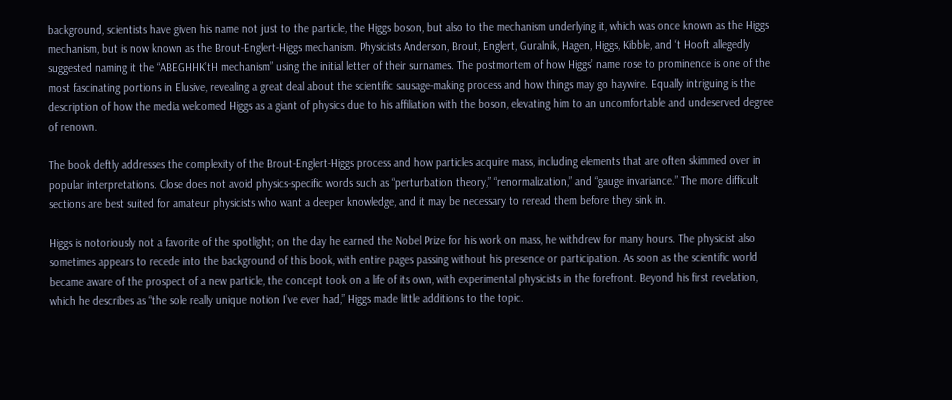background, scientists have given his name not just to the particle, the Higgs boson, but also to the mechanism underlying it, which was once known as the Higgs mechanism, but is now known as the Brout-Englert-Higgs mechanism. Physicists Anderson, Brout, Englert, Guralnik, Hagen, Higgs, Kibble, and ‘t Hooft allegedly suggested naming it the “ABEGHHK’tH mechanism” using the initial letter of their surnames. The postmortem of how Higgs’ name rose to prominence is one of the most fascinating portions in Elusive, revealing a great deal about the scientific sausage-making process and how things may go haywire. Equally intriguing is the description of how the media welcomed Higgs as a giant of physics due to his affiliation with the boson, elevating him to an uncomfortable and undeserved degree of renown.

The book deftly addresses the complexity of the Brout-Englert-Higgs process and how particles acquire mass, including elements that are often skimmed over in popular interpretations. Close does not avoid physics-specific words such as “perturbation theory,” “renormalization,” and “gauge invariance.” The more difficult sections are best suited for amateur physicists who want a deeper knowledge, and it may be necessary to reread them before they sink in.

Higgs is notoriously not a favorite of the spotlight; on the day he earned the Nobel Prize for his work on mass, he withdrew for many hours. The physicist also sometimes appears to recede into the background of this book, with entire pages passing without his presence or participation. As soon as the scientific world became aware of the prospect of a new particle, the concept took on a life of its own, with experimental physicists in the forefront. Beyond his first revelation, which he describes as “the sole really unique notion I’ve ever had,” Higgs made little additions to the topic.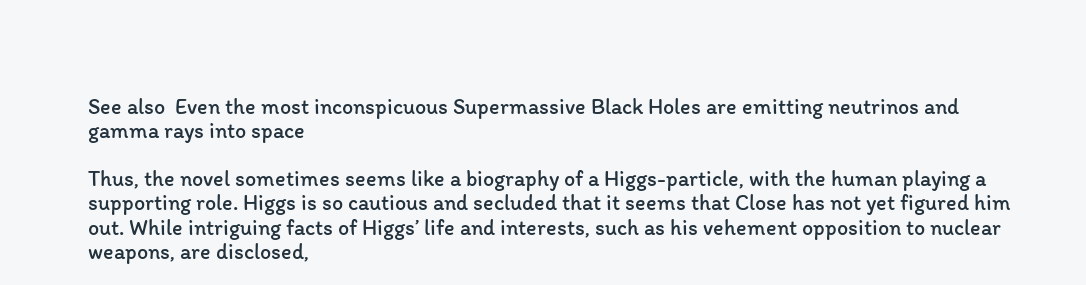See also  Even the most inconspicuous Supermassive Black Holes are emitting neutrinos and gamma rays into space

Thus, the novel sometimes seems like a biography of a Higgs-particle, with the human playing a supporting role. Higgs is so cautious and secluded that it seems that Close has not yet figured him out. While intriguing facts of Higgs’ life and interests, such as his vehement opposition to nuclear weapons, are disclosed,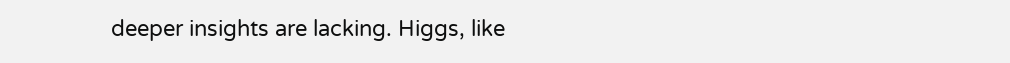deeper insights are lacking. Higgs, like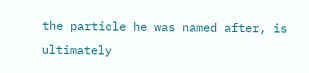the particle he was named after, is ultimately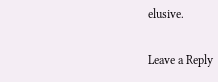elusive.

Leave a Reply